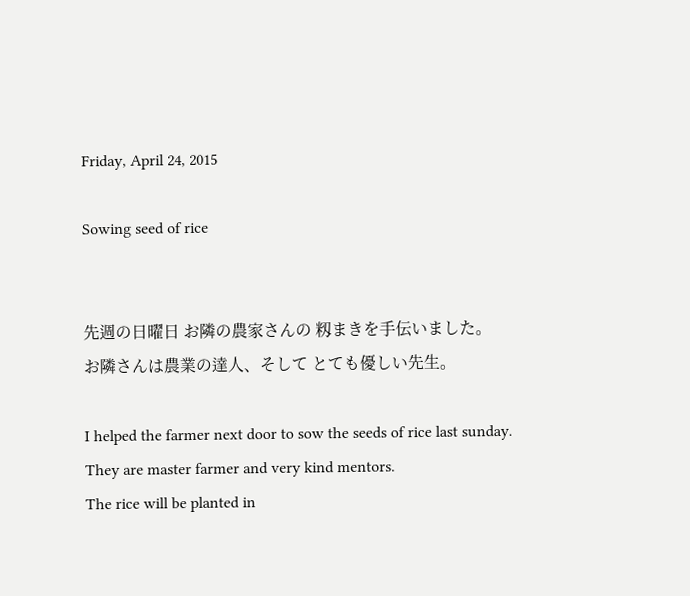Friday, April 24, 2015

Sowing seed of rice


先週の日曜日 お隣の農家さんの 籾まきを手伝いました。
お隣さんは農業の達人、そして とても優しい先生。

I helped the farmer next door to sow the seeds of rice last sunday.
They are master farmer and very kind mentors.
The rice will be planted in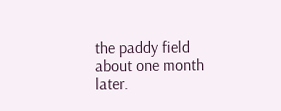the paddy field about one month later.